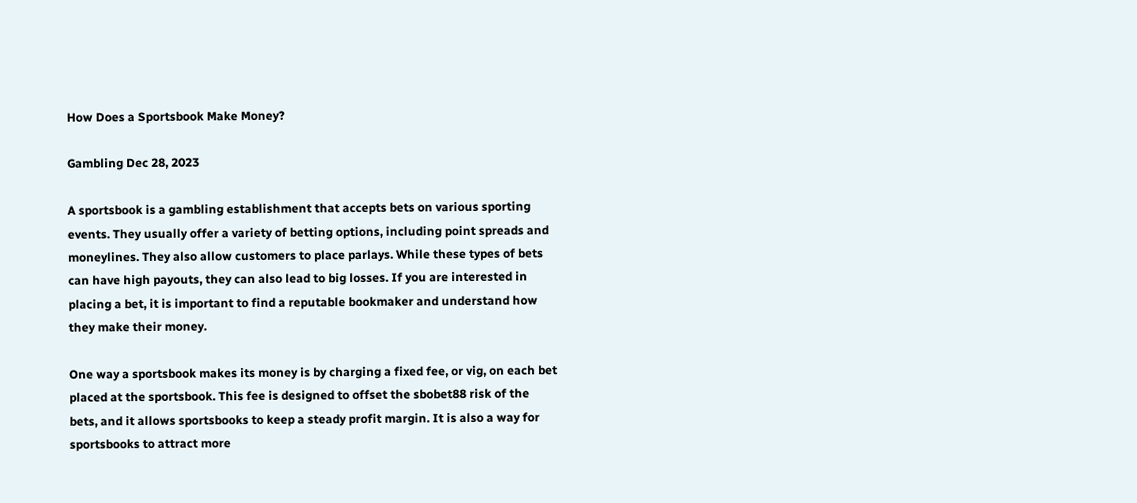How Does a Sportsbook Make Money?

Gambling Dec 28, 2023

A sportsbook is a gambling establishment that accepts bets on various sporting events. They usually offer a variety of betting options, including point spreads and moneylines. They also allow customers to place parlays. While these types of bets can have high payouts, they can also lead to big losses. If you are interested in placing a bet, it is important to find a reputable bookmaker and understand how they make their money.

One way a sportsbook makes its money is by charging a fixed fee, or vig, on each bet placed at the sportsbook. This fee is designed to offset the sbobet88 risk of the bets, and it allows sportsbooks to keep a steady profit margin. It is also a way for sportsbooks to attract more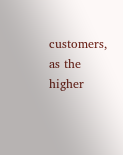customers, as the higher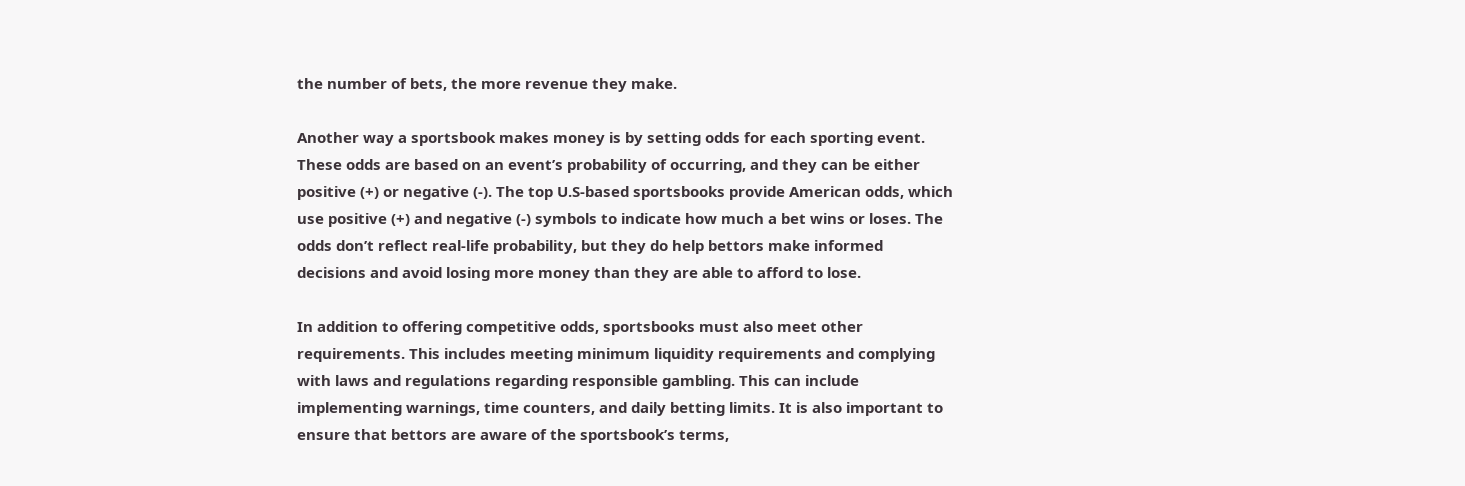the number of bets, the more revenue they make.

Another way a sportsbook makes money is by setting odds for each sporting event. These odds are based on an event’s probability of occurring, and they can be either positive (+) or negative (-). The top U.S-based sportsbooks provide American odds, which use positive (+) and negative (-) symbols to indicate how much a bet wins or loses. The odds don’t reflect real-life probability, but they do help bettors make informed decisions and avoid losing more money than they are able to afford to lose.

In addition to offering competitive odds, sportsbooks must also meet other requirements. This includes meeting minimum liquidity requirements and complying with laws and regulations regarding responsible gambling. This can include implementing warnings, time counters, and daily betting limits. It is also important to ensure that bettors are aware of the sportsbook’s terms,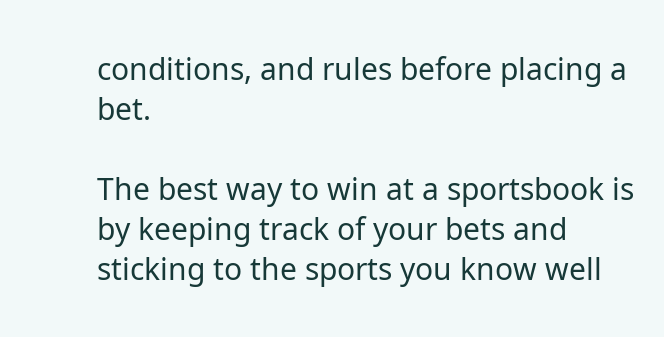conditions, and rules before placing a bet.

The best way to win at a sportsbook is by keeping track of your bets and sticking to the sports you know well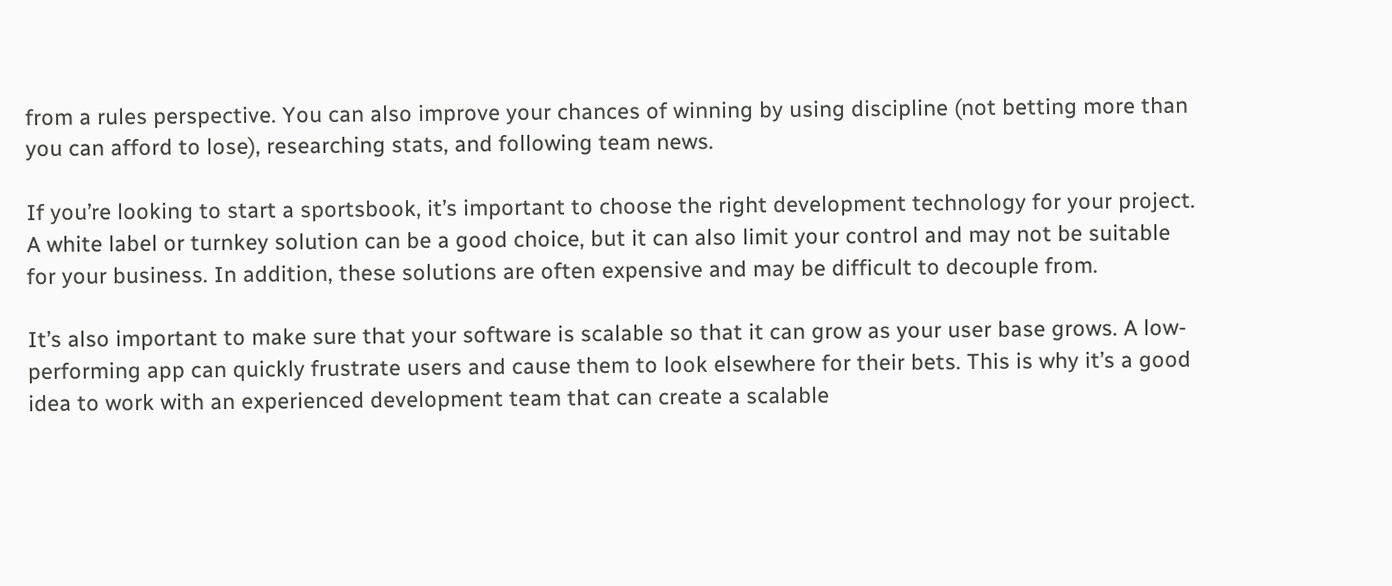from a rules perspective. You can also improve your chances of winning by using discipline (not betting more than you can afford to lose), researching stats, and following team news.

If you’re looking to start a sportsbook, it’s important to choose the right development technology for your project. A white label or turnkey solution can be a good choice, but it can also limit your control and may not be suitable for your business. In addition, these solutions are often expensive and may be difficult to decouple from.

It’s also important to make sure that your software is scalable so that it can grow as your user base grows. A low-performing app can quickly frustrate users and cause them to look elsewhere for their bets. This is why it’s a good idea to work with an experienced development team that can create a scalable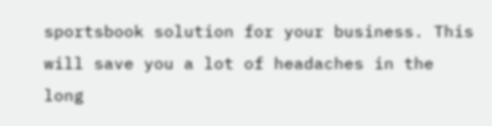sportsbook solution for your business. This will save you a lot of headaches in the long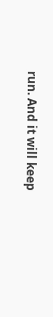run. And it will keep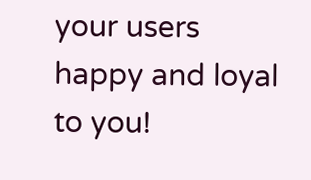your users happy and loyal to you!